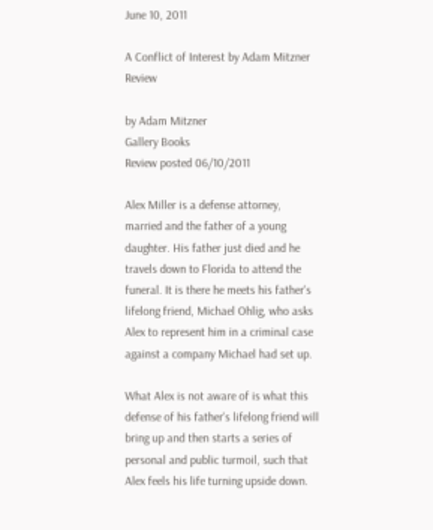June 10, 2011

A Conflict of Interest by Adam Mitzner Review

by Adam Mitzner
Gallery Books
Review posted 06/10/2011

Alex Miller is a defense attorney, married and the father of a young daughter. His father just died and he travels down to Florida to attend the funeral. It is there he meets his father's lifelong friend, Michael Ohlig, who asks Alex to represent him in a criminal case against a company Michael had set up.

What Alex is not aware of is what this defense of his father's lifelong friend will bring up and then starts a series of personal and public turmoil, such that Alex feels his life turning upside down.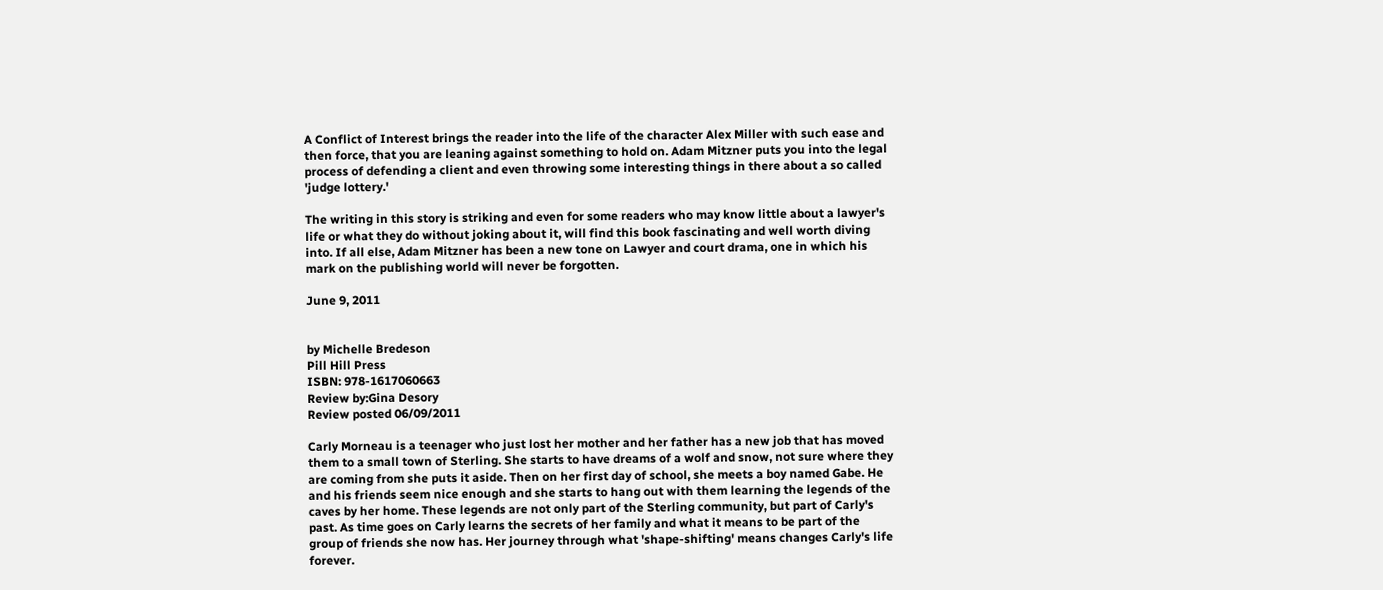A Conflict of Interest brings the reader into the life of the character Alex Miller with such ease and then force, that you are leaning against something to hold on. Adam Mitzner puts you into the legal process of defending a client and even throwing some interesting things in there about a so called 'judge lottery.'

The writing in this story is striking and even for some readers who may know little about a lawyer's life or what they do without joking about it, will find this book fascinating and well worth diving into. If all else, Adam Mitzner has been a new tone on Lawyer and court drama, one in which his mark on the publishing world will never be forgotten.

June 9, 2011


by Michelle Bredeson
Pill Hill Press
ISBN: 978-1617060663
Review by:Gina Desory
Review posted 06/09/2011

Carly Morneau is a teenager who just lost her mother and her father has a new job that has moved them to a small town of Sterling. She starts to have dreams of a wolf and snow, not sure where they are coming from she puts it aside. Then on her first day of school, she meets a boy named Gabe. He and his friends seem nice enough and she starts to hang out with them learning the legends of the caves by her home. These legends are not only part of the Sterling community, but part of Carly's past. As time goes on Carly learns the secrets of her family and what it means to be part of the group of friends she now has. Her journey through what 'shape-shifting' means changes Carly's life forever.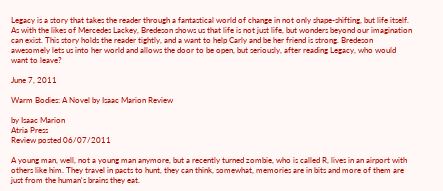Legacy is a story that takes the reader through a fantastical world of change in not only shape-shifting, but life itself. As with the likes of Mercedes Lackey, Bredeson shows us that life is not just life, but wonders beyond our imagination can exist. This story holds the reader tightly, and a want to help Carly and be her friend is strong. Bredeson awesomely lets us into her world and allows the door to be open, but seriously, after reading Legacy, who would want to leave?

June 7, 2011

Warm Bodies: A Novel by Isaac Marion Review

by Isaac Marion
Atria Press
Review posted 06/07/2011

A young man, well, not a young man anymore, but a recently turned zombie, who is called R, lives in an airport with others like him. They travel in pacts to hunt, they can think, somewhat, memories are in bits and more of them are just from the human's brains they eat.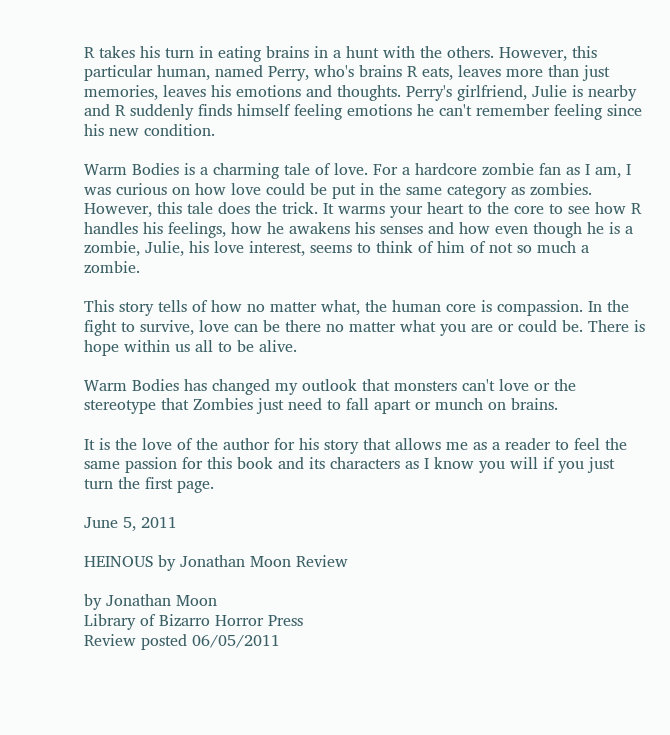R takes his turn in eating brains in a hunt with the others. However, this particular human, named Perry, who's brains R eats, leaves more than just memories, leaves his emotions and thoughts. Perry's girlfriend, Julie is nearby and R suddenly finds himself feeling emotions he can't remember feeling since his new condition.

Warm Bodies is a charming tale of love. For a hardcore zombie fan as I am, I was curious on how love could be put in the same category as zombies. However, this tale does the trick. It warms your heart to the core to see how R handles his feelings, how he awakens his senses and how even though he is a zombie, Julie, his love interest, seems to think of him of not so much a zombie.

This story tells of how no matter what, the human core is compassion. In the fight to survive, love can be there no matter what you are or could be. There is hope within us all to be alive.

Warm Bodies has changed my outlook that monsters can't love or the stereotype that Zombies just need to fall apart or munch on brains.

It is the love of the author for his story that allows me as a reader to feel the same passion for this book and its characters as I know you will if you just turn the first page.

June 5, 2011

HEINOUS by Jonathan Moon Review

by Jonathan Moon
Library of Bizarro Horror Press
Review posted 06/05/2011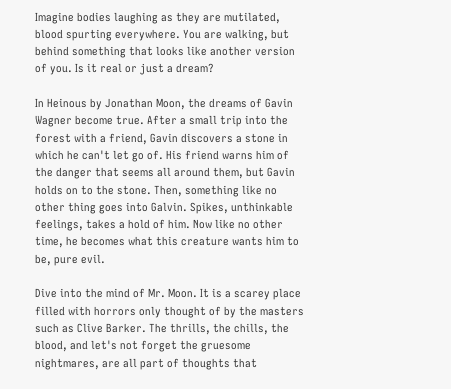Imagine bodies laughing as they are mutilated, blood spurting everywhere. You are walking, but behind something that looks like another version of you. Is it real or just a dream?

In Heinous by Jonathan Moon, the dreams of Gavin Wagner become true. After a small trip into the forest with a friend, Gavin discovers a stone in which he can't let go of. His friend warns him of the danger that seems all around them, but Gavin holds on to the stone. Then, something like no other thing goes into Galvin. Spikes, unthinkable feelings, takes a hold of him. Now like no other time, he becomes what this creature wants him to be, pure evil.

Dive into the mind of Mr. Moon. It is a scarey place filled with horrors only thought of by the masters such as Clive Barker. The thrills, the chills, the blood, and let's not forget the gruesome nightmares, are all part of thoughts that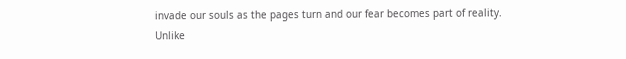invade our souls as the pages turn and our fear becomes part of reality. Unlike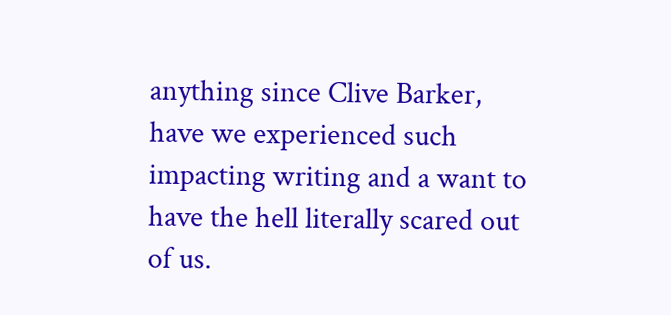anything since Clive Barker, have we experienced such impacting writing and a want to have the hell literally scared out of us.